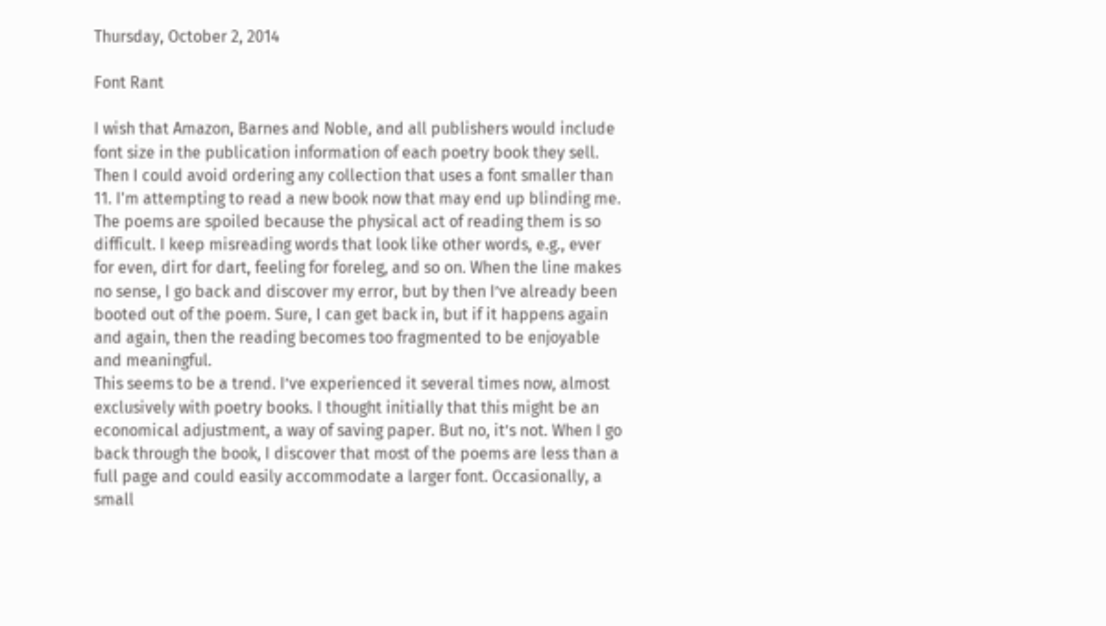Thursday, October 2, 2014

Font Rant

I wish that Amazon, Barnes and Noble, and all publishers would include font size in the publication information of each poetry book they sell. Then I could avoid ordering any collection that uses a font smaller than 11. I'm attempting to read a new book now that may end up blinding me. The poems are spoiled because the physical act of reading them is so difficult. I keep misreading words that look like other words, e.g., ever for even, dirt for dart, feeling for foreleg, and so on. When the line makes no sense, I go back and discover my error, but by then I’ve already been booted out of the poem. Sure, I can get back in, but if it happens again and again, then the reading becomes too fragmented to be enjoyable and meaningful.
This seems to be a trend. I’ve experienced it several times now, almost exclusively with poetry books. I thought initially that this might be an economical adjustment, a way of saving paper. But no, it’s not. When I go back through the book, I discover that most of the poems are less than a full page and could easily accommodate a larger font. Occasionally, a small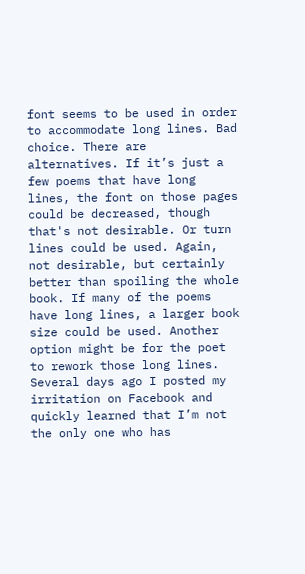font seems to be used in order to accommodate long lines. Bad choice. There are alternatives. If it’s just a few poems that have long lines, the font on those pages could be decreased, though that's not desirable. Or turn lines could be used. Again, not desirable, but certainly better than spoiling the whole book. If many of the poems have long lines, a larger book size could be used. Another option might be for the poet to rework those long lines.
Several days ago I posted my irritation on Facebook and quickly learned that I’m not the only one who has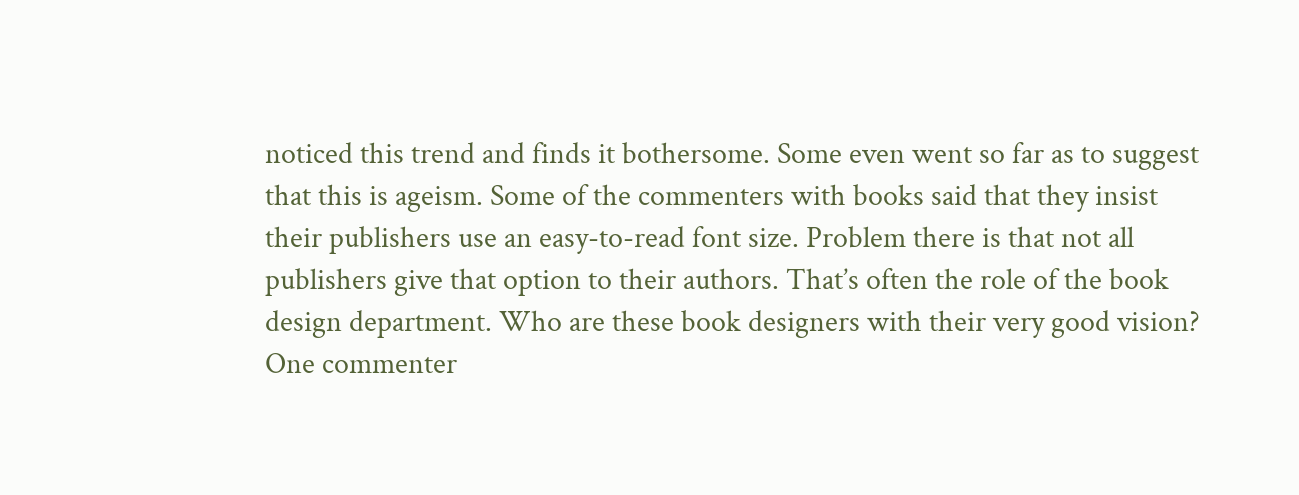noticed this trend and finds it bothersome. Some even went so far as to suggest that this is ageism. Some of the commenters with books said that they insist their publishers use an easy-to-read font size. Problem there is that not all publishers give that option to their authors. That’s often the role of the book design department. Who are these book designers with their very good vision?
One commenter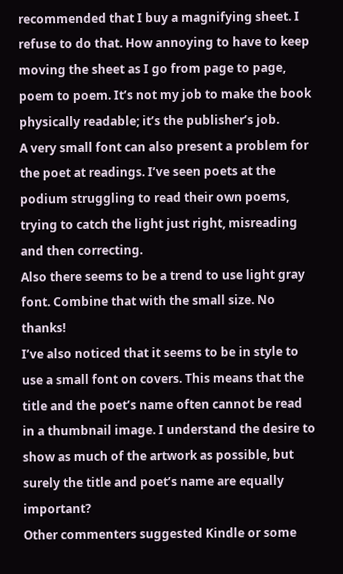recommended that I buy a magnifying sheet. I refuse to do that. How annoying to have to keep moving the sheet as I go from page to page, poem to poem. It’s not my job to make the book physically readable; it’s the publisher’s job.
A very small font can also present a problem for the poet at readings. I’ve seen poets at the podium struggling to read their own poems, trying to catch the light just right, misreading and then correcting.
Also there seems to be a trend to use light gray font. Combine that with the small size. No thanks!
I’ve also noticed that it seems to be in style to use a small font on covers. This means that the title and the poet’s name often cannot be read in a thumbnail image. I understand the desire to show as much of the artwork as possible, but surely the title and poet’s name are equally important?
Other commenters suggested Kindle or some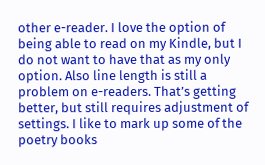other e-reader. I love the option of being able to read on my Kindle, but I do not want to have that as my only option. Also line length is still a problem on e-readers. That’s getting better, but still requires adjustment of settings. I like to mark up some of the poetry books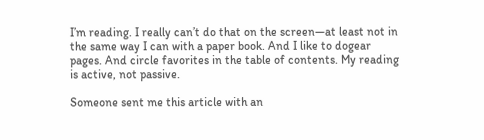I’m reading. I really can’t do that on the screen—at least not in the same way I can with a paper book. And I like to dogear pages. And circle favorites in the table of contents. My reading is active, not passive.

Someone sent me this article with an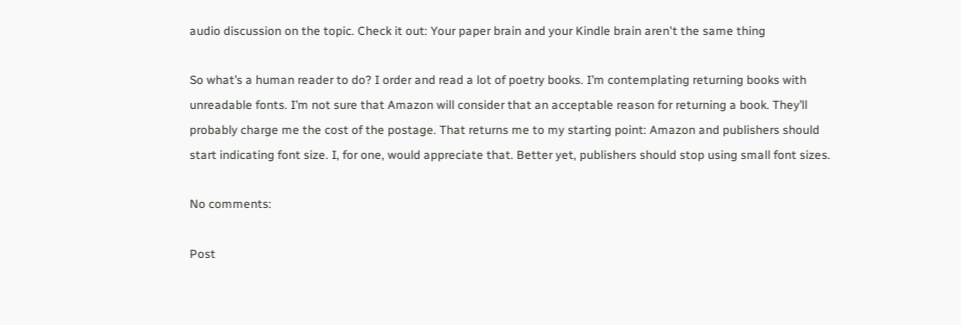audio discussion on the topic. Check it out: Your paper brain and your Kindle brain aren't the same thing

So what’s a human reader to do? I order and read a lot of poetry books. I’m contemplating returning books with unreadable fonts. I’m not sure that Amazon will consider that an acceptable reason for returning a book. They’ll probably charge me the cost of the postage. That returns me to my starting point: Amazon and publishers should start indicating font size. I, for one, would appreciate that. Better yet, publishers should stop using small font sizes.

No comments:

Post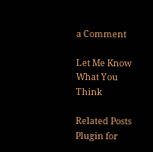a Comment

Let Me Know What You Think

Related Posts Plugin for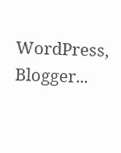WordPress, Blogger...